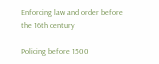Enforcing law and order before the 16th century

Policing before 1500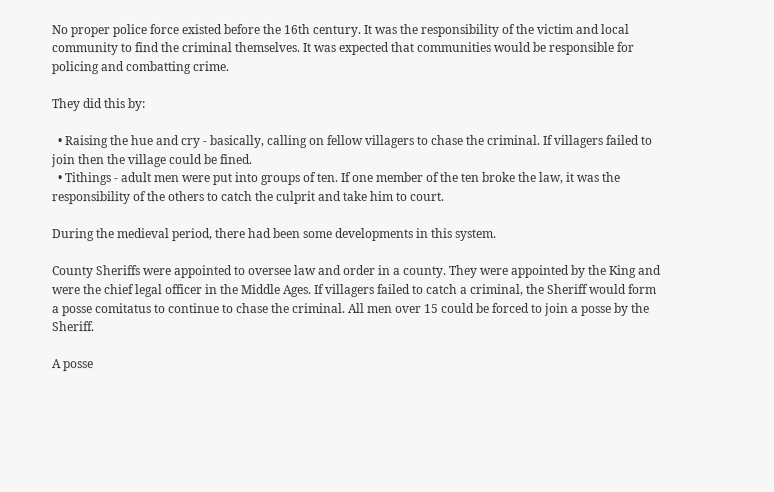No proper police force existed before the 16th century. It was the responsibility of the victim and local community to find the criminal themselves. It was expected that communities would be responsible for policing and combatting crime.

They did this by:

  • Raising the hue and cry - basically, calling on fellow villagers to chase the criminal. If villagers failed to join then the village could be fined.
  • Tithings - adult men were put into groups of ten. If one member of the ten broke the law, it was the responsibility of the others to catch the culprit and take him to court.

During the medieval period, there had been some developments in this system.

County Sheriffs were appointed to oversee law and order in a county. They were appointed by the King and were the chief legal officer in the Middle Ages. If villagers failed to catch a criminal, the Sheriff would form a posse comitatus to continue to chase the criminal. All men over 15 could be forced to join a posse by the Sheriff.

A posse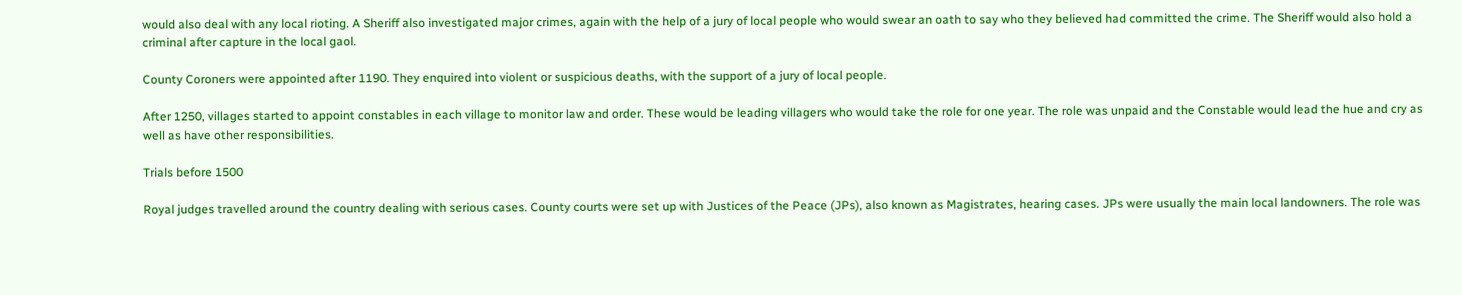would also deal with any local rioting. A Sheriff also investigated major crimes, again with the help of a jury of local people who would swear an oath to say who they believed had committed the crime. The Sheriff would also hold a criminal after capture in the local gaol.

County Coroners were appointed after 1190. They enquired into violent or suspicious deaths, with the support of a jury of local people.

After 1250, villages started to appoint constables in each village to monitor law and order. These would be leading villagers who would take the role for one year. The role was unpaid and the Constable would lead the hue and cry as well as have other responsibilities.

Trials before 1500

Royal judges travelled around the country dealing with serious cases. County courts were set up with Justices of the Peace (JPs), also known as Magistrates, hearing cases. JPs were usually the main local landowners. The role was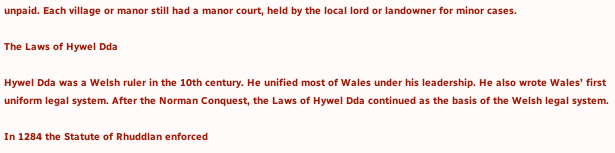unpaid. Each village or manor still had a manor court, held by the local lord or landowner for minor cases.

The Laws of Hywel Dda

Hywel Dda was a Welsh ruler in the 10th century. He unified most of Wales under his leadership. He also wrote Wales’ first uniform legal system. After the Norman Conquest, the Laws of Hywel Dda continued as the basis of the Welsh legal system.

In 1284 the Statute of Rhuddlan enforced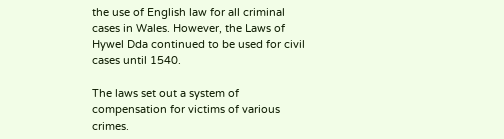the use of English law for all criminal cases in Wales. However, the Laws of Hywel Dda continued to be used for civil cases until 1540.

The laws set out a system of compensation for victims of various crimes.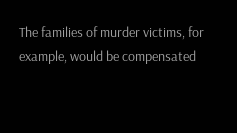The families of murder victims, for example, would be compensated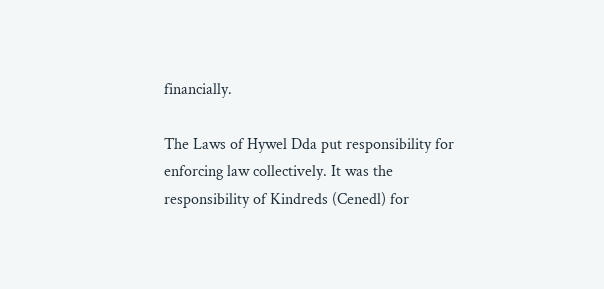financially.

The Laws of Hywel Dda put responsibility for enforcing law collectively. It was the responsibility of Kindreds (Cenedl) for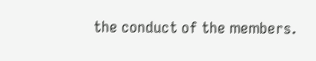the conduct of the members.